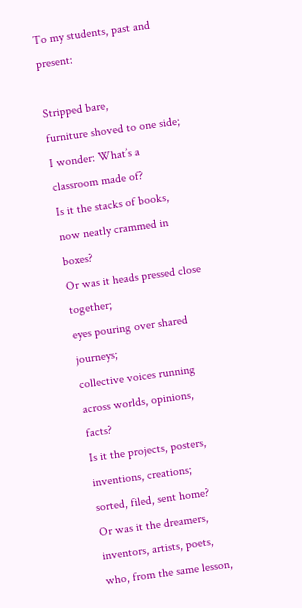To my students, past and present:

Stripped bare,
furniture shoved to one side;
I wonder: What’s a classroom made of?
Is it the stacks of books,
now neatly crammed in boxes?
Or was it heads pressed close together;
eyes pouring over shared journeys;
collective voices running across worlds, opinions, facts?
Is it the projects, posters, inventions, creations;
sorted, filed, sent home?
Or was it the dreamers, inventors, artists, poets,
who, from the same lesson,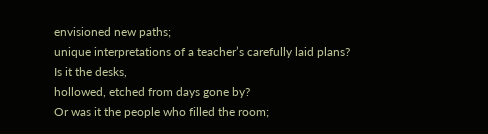envisioned new paths;
unique interpretations of a teacher’s carefully laid plans?
Is it the desks,
hollowed, etched from days gone by?
Or was it the people who filled the room;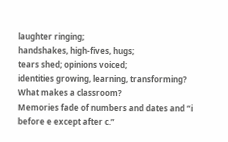laughter ringing;
handshakes, high-fives, hugs;
tears shed; opinions voiced;
identities growing, learning, transforming?
What makes a classroom?
Memories fade of numbers and dates and “i before e except after c.”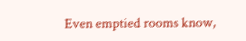Even emptied rooms know,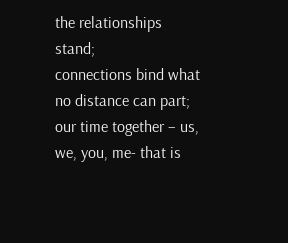the relationships stand;
connections bind what no distance can part; our time together – us, we, you, me- that is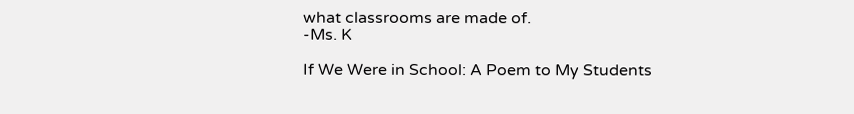what classrooms are made of.
-Ms. K

If We Were in School: A Poem to My Students